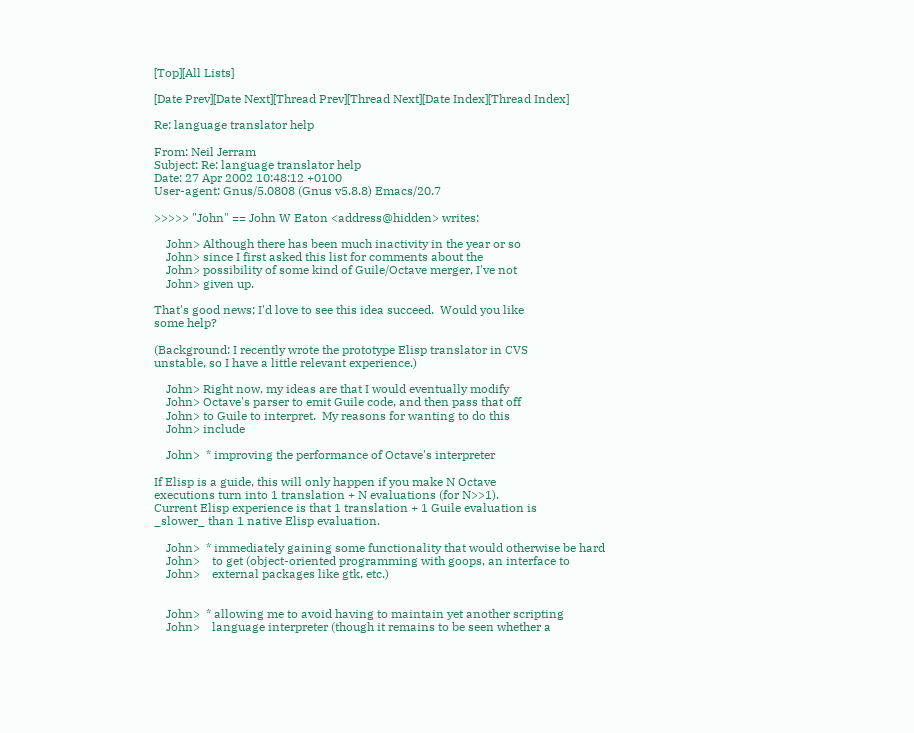[Top][All Lists]

[Date Prev][Date Next][Thread Prev][Thread Next][Date Index][Thread Index]

Re: language translator help

From: Neil Jerram
Subject: Re: language translator help
Date: 27 Apr 2002 10:48:12 +0100
User-agent: Gnus/5.0808 (Gnus v5.8.8) Emacs/20.7

>>>>> "John" == John W Eaton <address@hidden> writes:

    John> Although there has been much inactivity in the year or so
    John> since I first asked this list for comments about the
    John> possibility of some kind of Guile/Octave merger, I've not
    John> given up.

That's good news; I'd love to see this idea succeed.  Would you like
some help?

(Background: I recently wrote the prototype Elisp translator in CVS
unstable, so I have a little relevant experience.)

    John> Right now, my ideas are that I would eventually modify
    John> Octave's parser to emit Guile code, and then pass that off
    John> to Guile to interpret.  My reasons for wanting to do this
    John> include

    John>  * improving the performance of Octave's interpreter

If Elisp is a guide, this will only happen if you make N Octave
executions turn into 1 translation + N evaluations (for N>>1).
Current Elisp experience is that 1 translation + 1 Guile evaluation is
_slower_ than 1 native Elisp evaluation.

    John>  * immediately gaining some functionality that would otherwise be hard
    John>    to get (object-oriented programming with goops, an interface to
    John>    external packages like gtk, etc.)


    John>  * allowing me to avoid having to maintain yet another scripting
    John>    language interpreter (though it remains to be seen whether a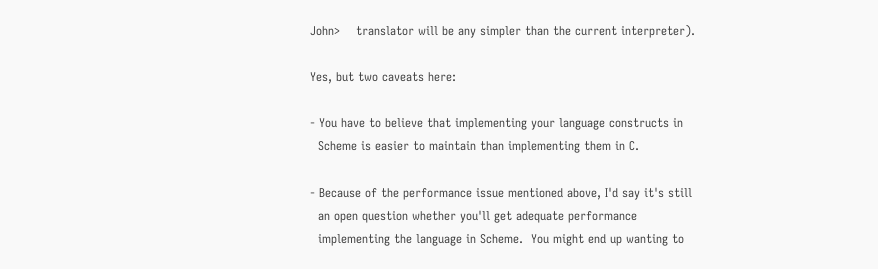John>    translator will be any simpler than the current interpreter).

Yes, but two caveats here:

- You have to believe that implementing your language constructs in
  Scheme is easier to maintain than implementing them in C.

- Because of the performance issue mentioned above, I'd say it's still
  an open question whether you'll get adequate performance
  implementing the language in Scheme.  You might end up wanting to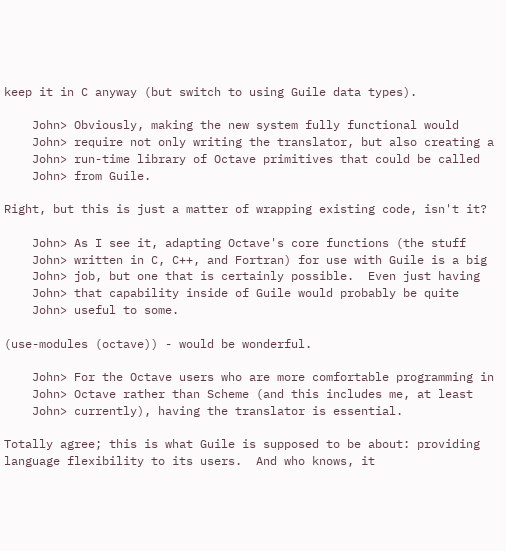keep it in C anyway (but switch to using Guile data types).

    John> Obviously, making the new system fully functional would
    John> require not only writing the translator, but also creating a
    John> run-time library of Octave primitives that could be called
    John> from Guile.

Right, but this is just a matter of wrapping existing code, isn't it?

    John> As I see it, adapting Octave's core functions (the stuff
    John> written in C, C++, and Fortran) for use with Guile is a big
    John> job, but one that is certainly possible.  Even just having
    John> that capability inside of Guile would probably be quite
    John> useful to some.

(use-modules (octave)) - would be wonderful.

    John> For the Octave users who are more comfortable programming in
    John> Octave rather than Scheme (and this includes me, at least
    John> currently), having the translator is essential.

Totally agree; this is what Guile is supposed to be about: providing
language flexibility to its users.  And who knows, it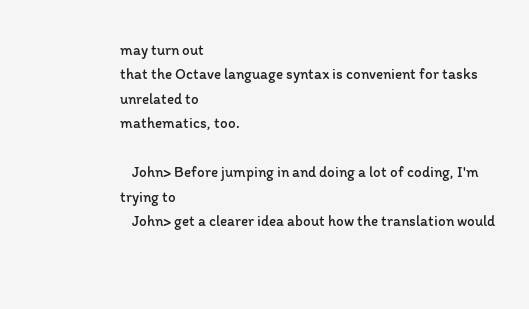may turn out
that the Octave language syntax is convenient for tasks unrelated to
mathematics, too.

    John> Before jumping in and doing a lot of coding, I'm trying to
    John> get a clearer idea about how the translation would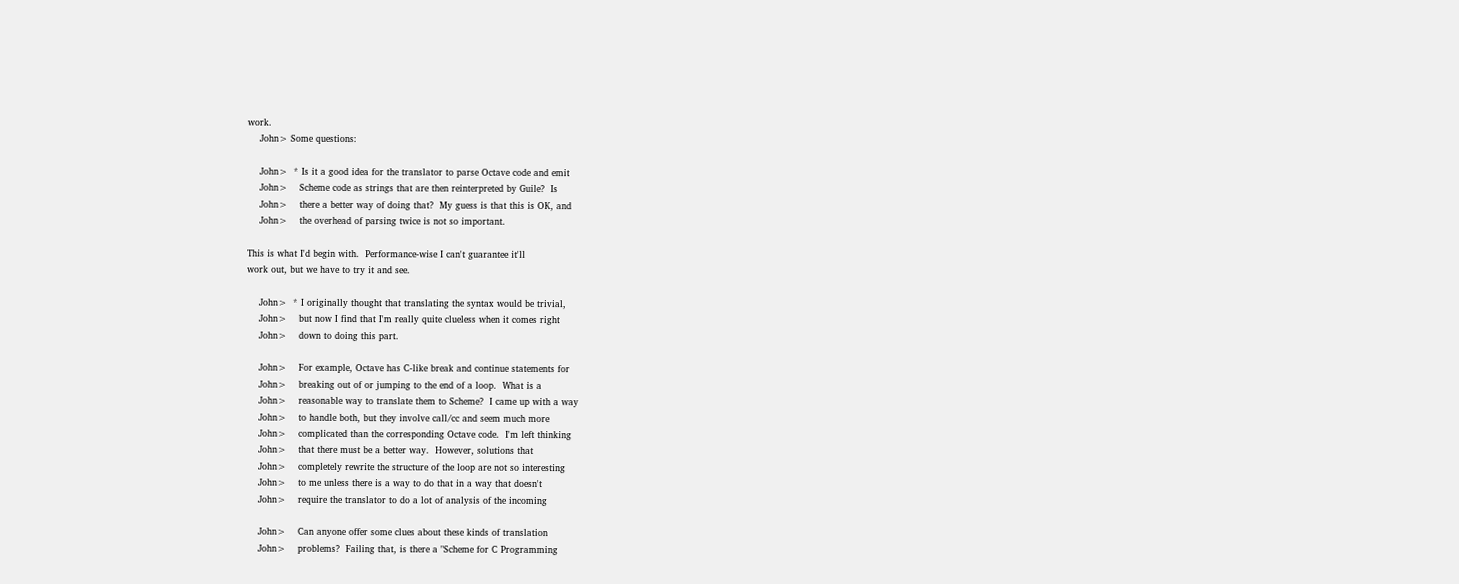work.
    John> Some questions:

    John>  * Is it a good idea for the translator to parse Octave code and emit
    John>    Scheme code as strings that are then reinterpreted by Guile?  Is
    John>    there a better way of doing that?  My guess is that this is OK, and
    John>    the overhead of parsing twice is not so important.

This is what I'd begin with.  Performance-wise I can't guarantee it'll
work out, but we have to try it and see.

    John>  * I originally thought that translating the syntax would be trivial,
    John>    but now I find that I'm really quite clueless when it comes right
    John>    down to doing this part.

    John>    For example, Octave has C-like break and continue statements for
    John>    breaking out of or jumping to the end of a loop.  What is a
    John>    reasonable way to translate them to Scheme?  I came up with a way
    John>    to handle both, but they involve call/cc and seem much more
    John>    complicated than the corresponding Octave code.  I'm left thinking
    John>    that there must be a better way.  However, solutions that
    John>    completely rewrite the structure of the loop are not so interesting
    John>    to me unless there is a way to do that in a way that doesn't
    John>    require the translator to do a lot of analysis of the incoming

    John>    Can anyone offer some clues about these kinds of translation
    John>    problems?  Failing that, is there a "Scheme for C Programming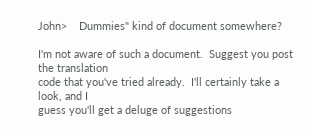John>    Dummies" kind of document somewhere?

I'm not aware of such a document.  Suggest you post the translation
code that you've tried already.  I'll certainly take a look, and I
guess you'll get a deluge of suggestions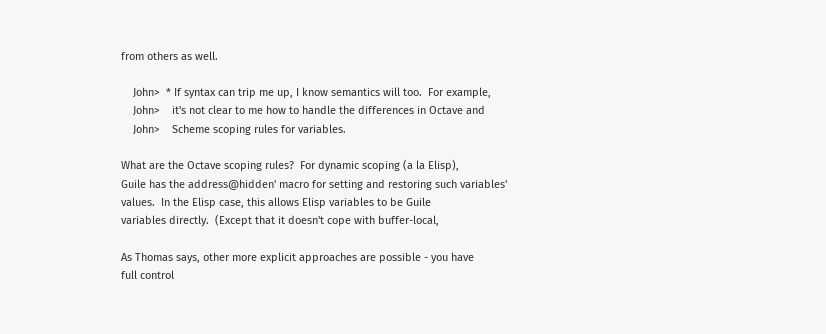from others as well.

    John>  * If syntax can trip me up, I know semantics will too.  For example,
    John>    it's not clear to me how to handle the differences in Octave and
    John>    Scheme scoping rules for variables.

What are the Octave scoping rules?  For dynamic scoping (a la Elisp),
Guile has the address@hidden' macro for setting and restoring such variables'
values.  In the Elisp case, this allows Elisp variables to be Guile
variables directly.  (Except that it doesn't cope with buffer-local,

As Thomas says, other more explicit approaches are possible - you have
full control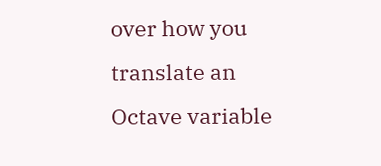over how you translate an Octave variable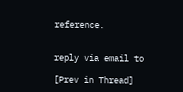reference.


reply via email to

[Prev in Thread]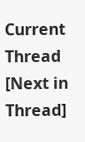Current Thread [Next in Thread]